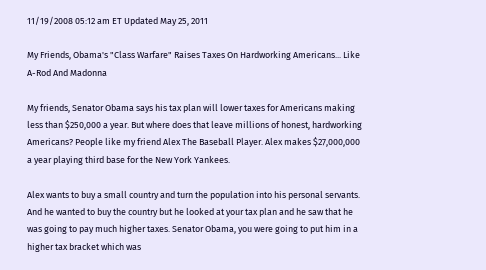11/19/2008 05:12 am ET Updated May 25, 2011

My Friends, Obama's "Class Warfare" Raises Taxes On Hardworking Americans... Like A-Rod And Madonna

My friends, Senator Obama says his tax plan will lower taxes for Americans making less than $250,000 a year. But where does that leave millions of honest, hardworking Americans? People like my friend Alex The Baseball Player. Alex makes $27,000,000 a year playing third base for the New York Yankees.

Alex wants to buy a small country and turn the population into his personal servants. And he wanted to buy the country but he looked at your tax plan and he saw that he was going to pay much higher taxes. Senator Obama, you were going to put him in a higher tax bracket which was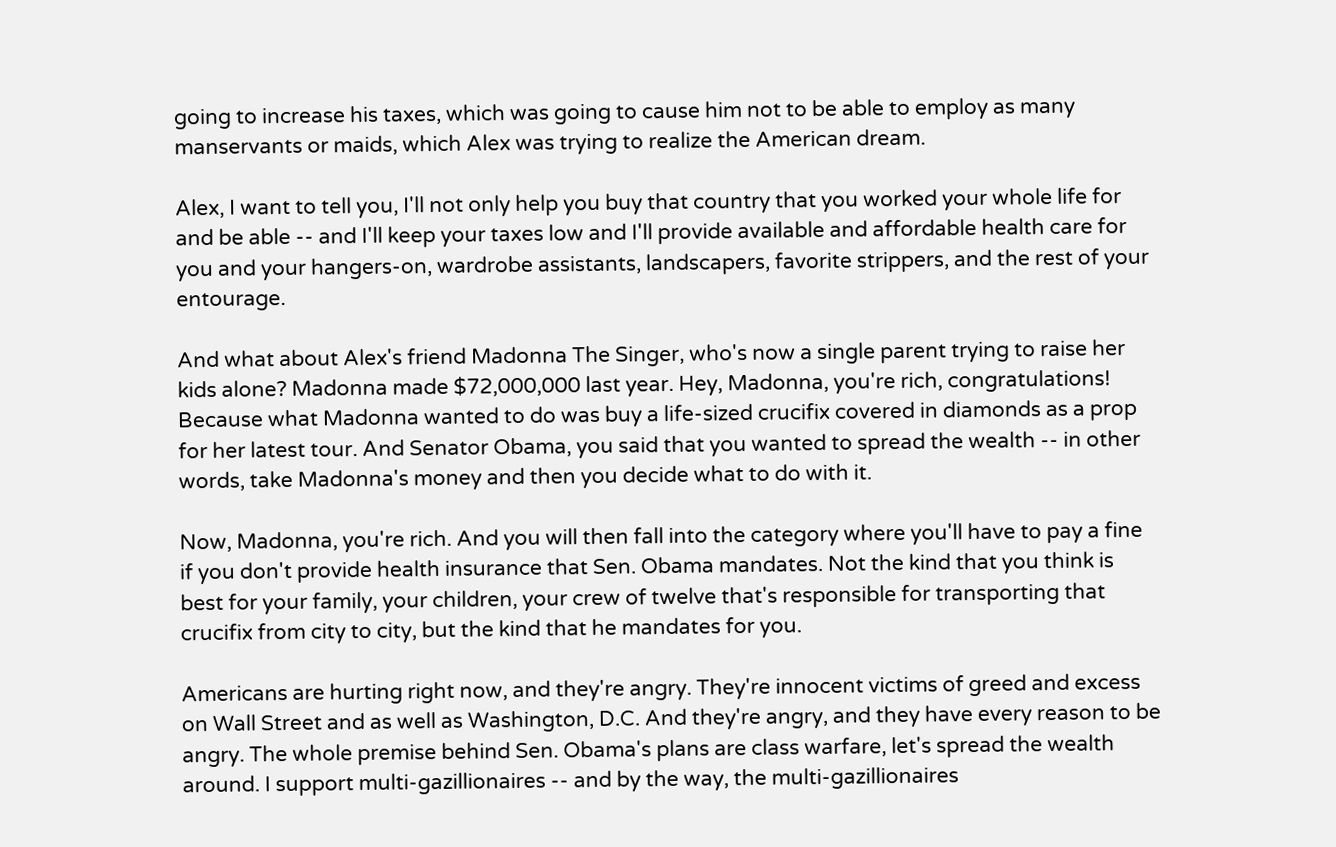going to increase his taxes, which was going to cause him not to be able to employ as many manservants or maids, which Alex was trying to realize the American dream.

Alex, I want to tell you, I'll not only help you buy that country that you worked your whole life for and be able -- and I'll keep your taxes low and I'll provide available and affordable health care for you and your hangers-on, wardrobe assistants, landscapers, favorite strippers, and the rest of your entourage.

And what about Alex's friend Madonna The Singer, who's now a single parent trying to raise her kids alone? Madonna made $72,000,000 last year. Hey, Madonna, you're rich, congratulations! Because what Madonna wanted to do was buy a life-sized crucifix covered in diamonds as a prop for her latest tour. And Senator Obama, you said that you wanted to spread the wealth -- in other words, take Madonna's money and then you decide what to do with it.

Now, Madonna, you're rich. And you will then fall into the category where you'll have to pay a fine if you don't provide health insurance that Sen. Obama mandates. Not the kind that you think is best for your family, your children, your crew of twelve that's responsible for transporting that crucifix from city to city, but the kind that he mandates for you.

Americans are hurting right now, and they're angry. They're innocent victims of greed and excess on Wall Street and as well as Washington, D.C. And they're angry, and they have every reason to be angry. The whole premise behind Sen. Obama's plans are class warfare, let's spread the wealth around. I support multi-gazillionaires -- and by the way, the multi-gazillionaires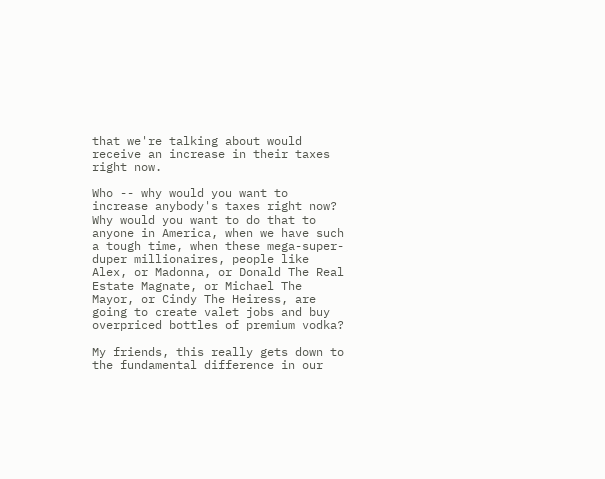that we're talking about would receive an increase in their taxes right now.

Who -- why would you want to increase anybody's taxes right now? Why would you want to do that to anyone in America, when we have such a tough time, when these mega-super-duper millionaires, people like Alex, or Madonna, or Donald The Real Estate Magnate, or Michael The Mayor, or Cindy The Heiress, are going to create valet jobs and buy overpriced bottles of premium vodka?

My friends, this really gets down to the fundamental difference in our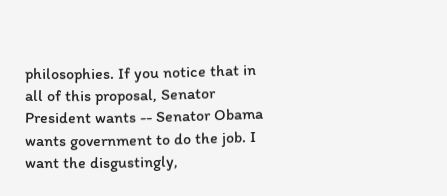philosophies. If you notice that in all of this proposal, Senator President wants -- Senator Obama wants government to do the job. I want the disgustingly,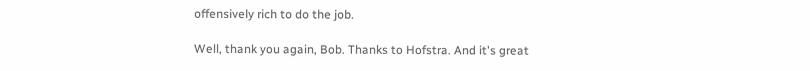offensively rich to do the job.

Well, thank you again, Bob. Thanks to Hofstra. And it's great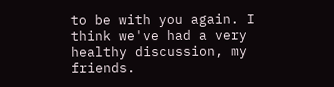to be with you again. I think we've had a very healthy discussion, my friends.